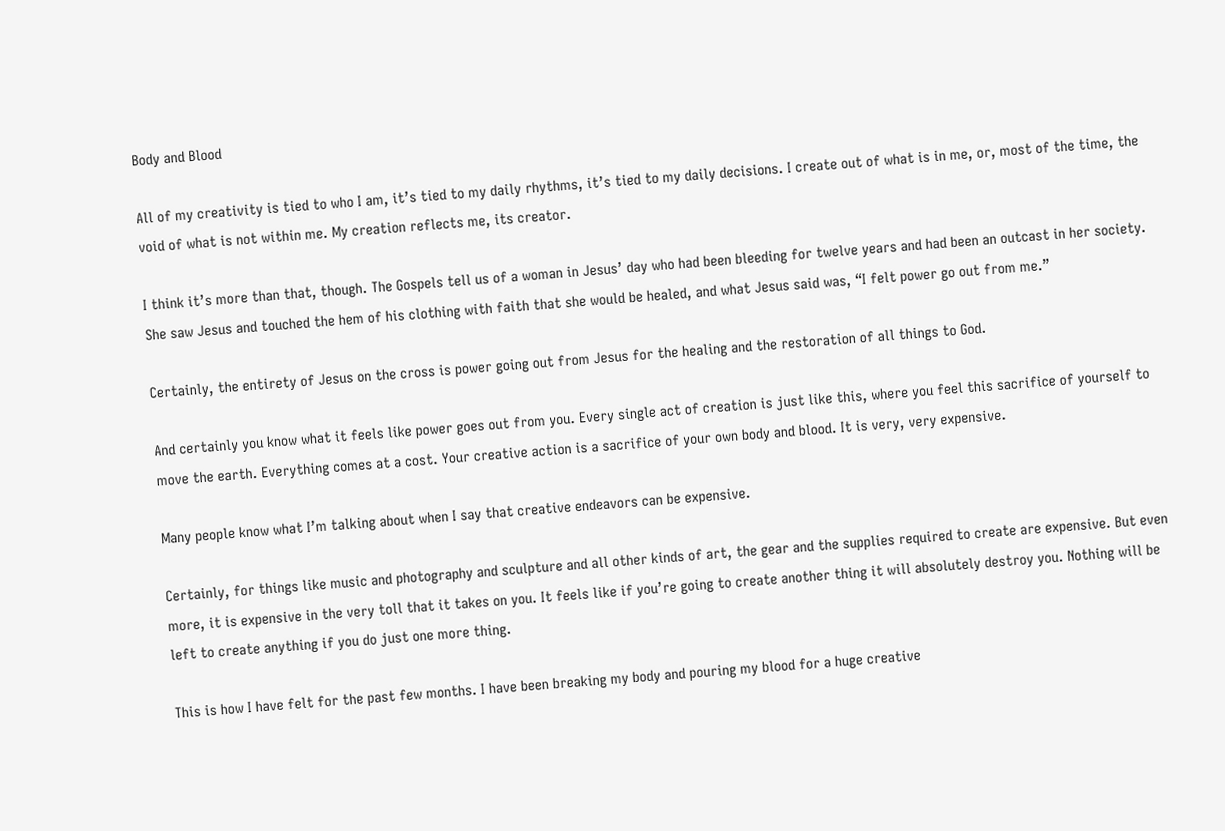Body and Blood

All of my creativity is tied to who I am, it’s tied to my daily rhythms, it’s tied to my daily decisions. I create out of what is in me, or, most of the time, the void of what is not within me. My creation reflects me, its creator.

I think it’s more than that, though. The Gospels tell us of a woman in Jesus’ day who had been bleeding for twelve years and had been an outcast in her society. She saw Jesus and touched the hem of his clothing with faith that she would be healed, and what Jesus said was, “I felt power go out from me.”

Certainly, the entirety of Jesus on the cross is power going out from Jesus for the healing and the restoration of all things to God.

And certainly you know what it feels like power goes out from you. Every single act of creation is just like this, where you feel this sacrifice of yourself to move the earth. Everything comes at a cost. Your creative action is a sacrifice of your own body and blood. It is very, very expensive.

Many people know what I’m talking about when I say that creative endeavors can be expensive.

Certainly, for things like music and photography and sculpture and all other kinds of art, the gear and the supplies required to create are expensive. But even more, it is expensive in the very toll that it takes on you. It feels like if you’re going to create another thing it will absolutely destroy you. Nothing will be left to create anything if you do just one more thing.

This is how I have felt for the past few months. I have been breaking my body and pouring my blood for a huge creative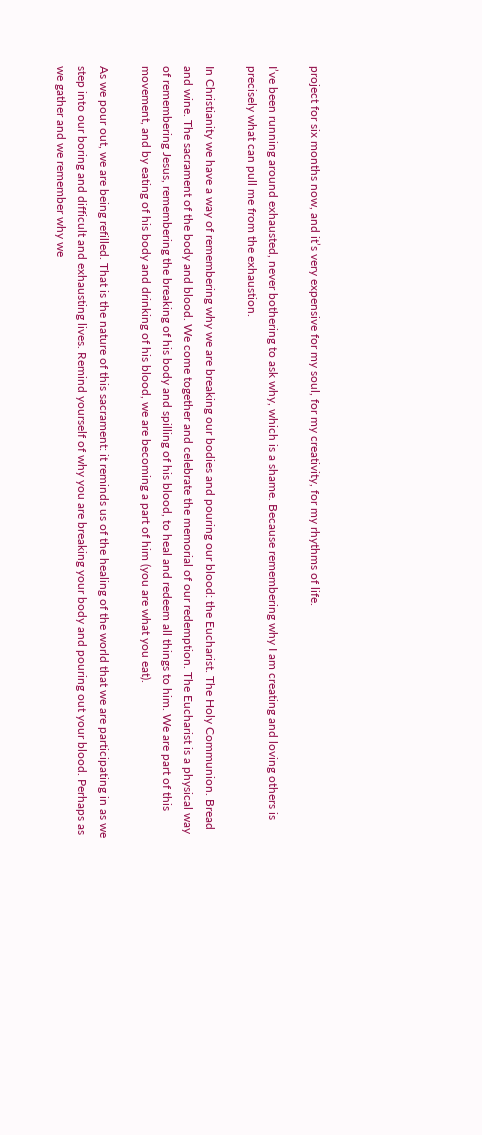project for six months now, and it’s very expensive for my soul, for my creativity, for my rhythms of life.

I’ve been running around exhausted, never bothering to ask why, which is a shame. Because remembering why I am creating and loving others is precisely what can pull me from the exhaustion.

In Christianity we have a way of remembering why we are breaking our bodies and pouring our blood: the Eucharist. The Holy Communion. Bread and wine. The sacrament of the body and blood. We come together and celebrate the memorial of our redemption. The Eucharist is a physical way of remembering Jesus, remembering the breaking of his body and spilling of his blood, to heal and redeem all things to him. We are part of this movement, and by eating of his body and drinking of his blood, we are becoming a part of him (you are what you eat).

As we pour out, we are being refilled. That is the nature of this sacrament: it reminds us of the healing of the world that we are participating in as we step into our boring and difficult and exhausting lives. Remind yourself of why you are breaking your body and pouring out your blood. Perhaps as we gather and we remember why we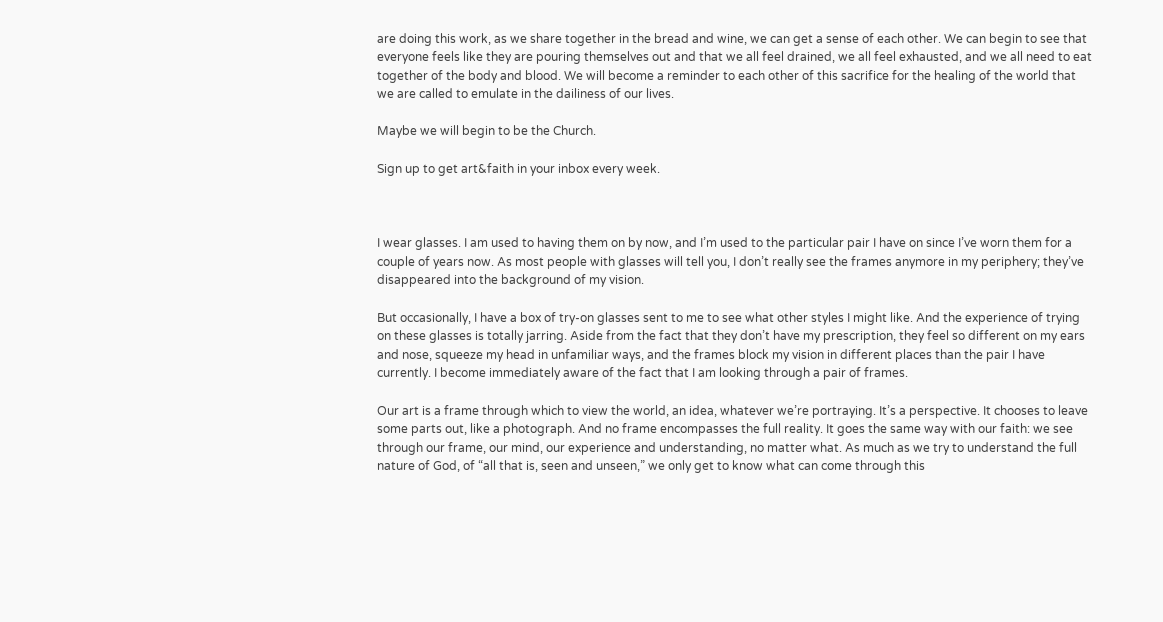are doing this work, as we share together in the bread and wine, we can get a sense of each other. We can begin to see that everyone feels like they are pouring themselves out and that we all feel drained, we all feel exhausted, and we all need to eat together of the body and blood. We will become a reminder to each other of this sacrifice for the healing of the world that we are called to emulate in the dailiness of our lives.

Maybe we will begin to be the Church.

Sign up to get art&faith in your inbox every week.



I wear glasses. I am used to having them on by now, and I’m used to the particular pair I have on since I’ve worn them for a couple of years now. As most people with glasses will tell you, I don’t really see the frames anymore in my periphery; they’ve disappeared into the background of my vision.

But occasionally, I have a box of try-on glasses sent to me to see what other styles I might like. And the experience of trying on these glasses is totally jarring. Aside from the fact that they don’t have my prescription, they feel so different on my ears and nose, squeeze my head in unfamiliar ways, and the frames block my vision in different places than the pair I have currently. I become immediately aware of the fact that I am looking through a pair of frames.

Our art is a frame through which to view the world, an idea, whatever we’re portraying. It’s a perspective. It chooses to leave some parts out, like a photograph. And no frame encompasses the full reality. It goes the same way with our faith: we see through our frame, our mind, our experience and understanding, no matter what. As much as we try to understand the full nature of God, of “all that is, seen and unseen,” we only get to know what can come through this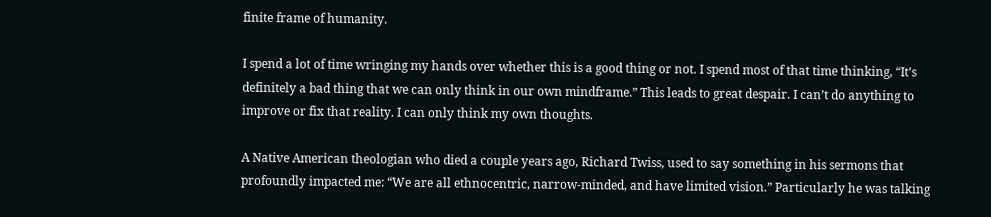finite frame of humanity.

I spend a lot of time wringing my hands over whether this is a good thing or not. I spend most of that time thinking, “It’s definitely a bad thing that we can only think in our own mindframe.” This leads to great despair. I can’t do anything to improve or fix that reality. I can only think my own thoughts.

A Native American theologian who died a couple years ago, Richard Twiss, used to say something in his sermons that profoundly impacted me: “We are all ethnocentric, narrow-minded, and have limited vision.” Particularly he was talking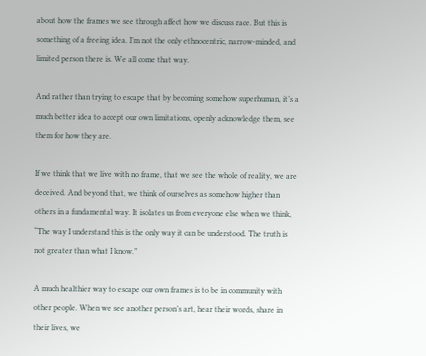about how the frames we see through affect how we discuss race. But this is something of a freeing idea. I’m not the only ethnocentric, narrow-minded, and limited person there is. We all come that way.

And rather than trying to escape that by becoming somehow superhuman, it’s a much better idea to accept our own limitations, openly acknowledge them, see them for how they are.

If we think that we live with no frame, that we see the whole of reality, we are deceived. And beyond that, we think of ourselves as somehow higher than others in a fundamental way. It isolates us from everyone else when we think, “The way I understand this is the only way it can be understood. The truth is not greater than what I know.”

A much healthier way to escape our own frames is to be in community with other people. When we see another person’s art, hear their words, share in their lives, we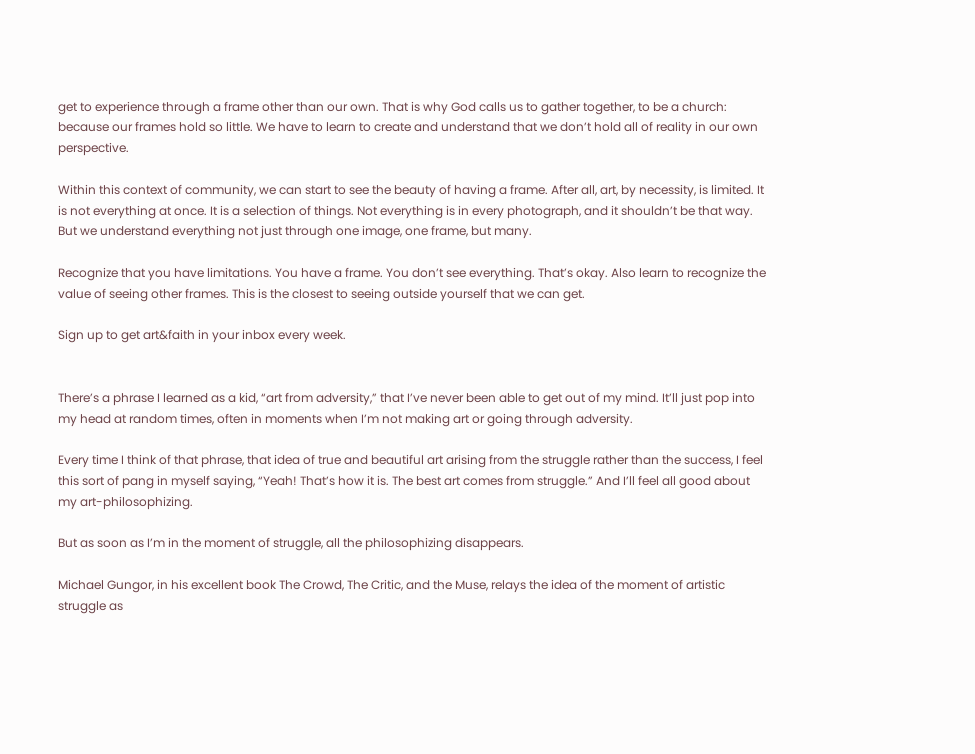get to experience through a frame other than our own. That is why God calls us to gather together, to be a church: because our frames hold so little. We have to learn to create and understand that we don’t hold all of reality in our own perspective.

Within this context of community, we can start to see the beauty of having a frame. After all, art, by necessity, is limited. It is not everything at once. It is a selection of things. Not everything is in every photograph, and it shouldn’t be that way. But we understand everything not just through one image, one frame, but many.

Recognize that you have limitations. You have a frame. You don’t see everything. That’s okay. Also learn to recognize the value of seeing other frames. This is the closest to seeing outside yourself that we can get.

Sign up to get art&faith in your inbox every week.


There’s a phrase I learned as a kid, “art from adversity,” that I’ve never been able to get out of my mind. It’ll just pop into my head at random times, often in moments when I’m not making art or going through adversity.

Every time I think of that phrase, that idea of true and beautiful art arising from the struggle rather than the success, I feel this sort of pang in myself saying, “Yeah! That’s how it is. The best art comes from struggle.” And I’ll feel all good about my art-philosophizing.

But as soon as I’m in the moment of struggle, all the philosophizing disappears.

Michael Gungor, in his excellent book The Crowd, The Critic, and the Muse, relays the idea of the moment of artistic struggle as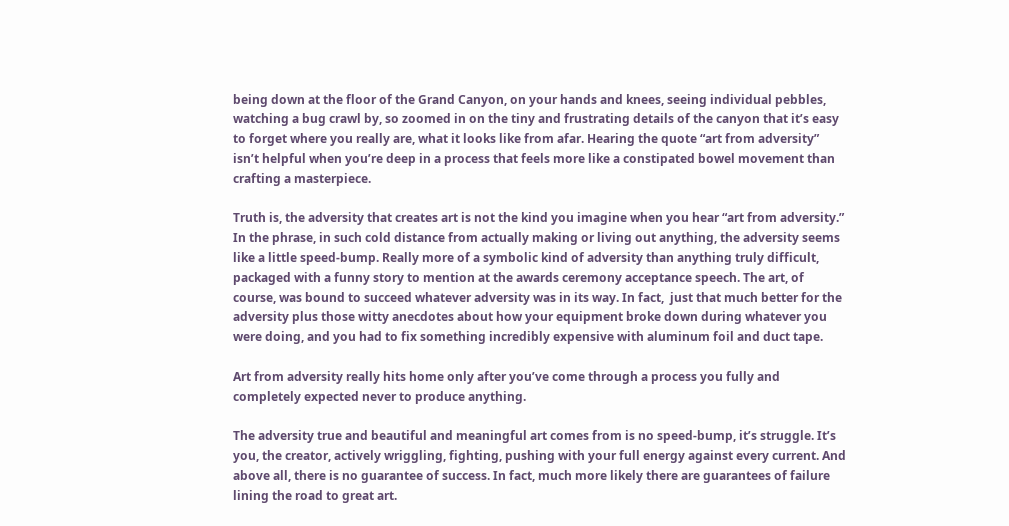being down at the floor of the Grand Canyon, on your hands and knees, seeing individual pebbles, watching a bug crawl by, so zoomed in on the tiny and frustrating details of the canyon that it’s easy to forget where you really are, what it looks like from afar. Hearing the quote “art from adversity” isn’t helpful when you’re deep in a process that feels more like a constipated bowel movement than crafting a masterpiece.

Truth is, the adversity that creates art is not the kind you imagine when you hear “art from adversity.” In the phrase, in such cold distance from actually making or living out anything, the adversity seems like a little speed-bump. Really more of a symbolic kind of adversity than anything truly difficult, packaged with a funny story to mention at the awards ceremony acceptance speech. The art, of course, was bound to succeed whatever adversity was in its way. In fact,  just that much better for the adversity plus those witty anecdotes about how your equipment broke down during whatever you were doing, and you had to fix something incredibly expensive with aluminum foil and duct tape.

Art from adversity really hits home only after you’ve come through a process you fully and completely expected never to produce anything.

The adversity true and beautiful and meaningful art comes from is no speed-bump, it’s struggle. It’s you, the creator, actively wriggling, fighting, pushing with your full energy against every current. And above all, there is no guarantee of success. In fact, much more likely there are guarantees of failure lining the road to great art.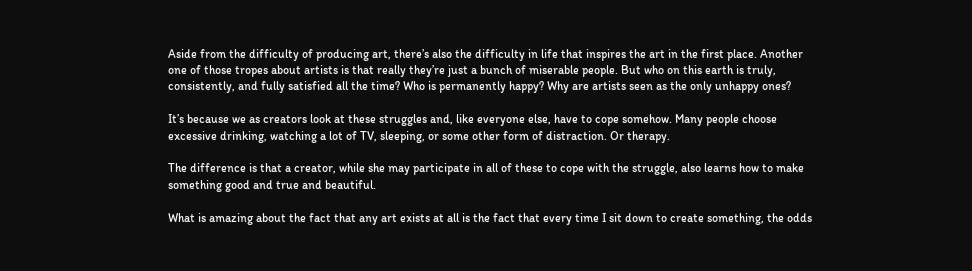Aside from the difficulty of producing art, there’s also the difficulty in life that inspires the art in the first place. Another one of those tropes about artists is that really they’re just a bunch of miserable people. But who on this earth is truly, consistently, and fully satisfied all the time? Who is permanently happy? Why are artists seen as the only unhappy ones?

It’s because we as creators look at these struggles and, like everyone else, have to cope somehow. Many people choose excessive drinking, watching a lot of TV, sleeping, or some other form of distraction. Or therapy.

The difference is that a creator, while she may participate in all of these to cope with the struggle, also learns how to make something good and true and beautiful.

What is amazing about the fact that any art exists at all is the fact that every time I sit down to create something, the odds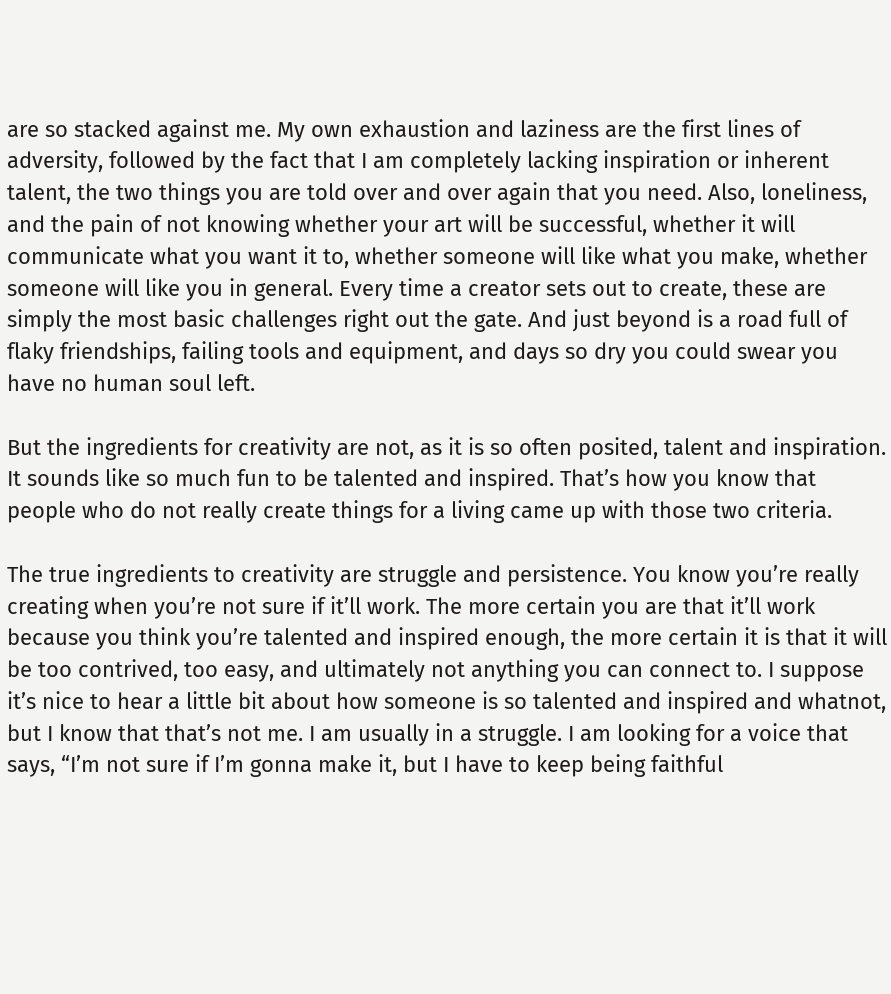are so stacked against me. My own exhaustion and laziness are the first lines of adversity, followed by the fact that I am completely lacking inspiration or inherent talent, the two things you are told over and over again that you need. Also, loneliness, and the pain of not knowing whether your art will be successful, whether it will communicate what you want it to, whether someone will like what you make, whether someone will like you in general. Every time a creator sets out to create, these are simply the most basic challenges right out the gate. And just beyond is a road full of flaky friendships, failing tools and equipment, and days so dry you could swear you have no human soul left.

But the ingredients for creativity are not, as it is so often posited, talent and inspiration. It sounds like so much fun to be talented and inspired. That’s how you know that people who do not really create things for a living came up with those two criteria.

The true ingredients to creativity are struggle and persistence. You know you’re really creating when you’re not sure if it’ll work. The more certain you are that it’ll work because you think you’re talented and inspired enough, the more certain it is that it will be too contrived, too easy, and ultimately not anything you can connect to. I suppose it’s nice to hear a little bit about how someone is so talented and inspired and whatnot, but I know that that’s not me. I am usually in a struggle. I am looking for a voice that says, “I’m not sure if I’m gonna make it, but I have to keep being faithful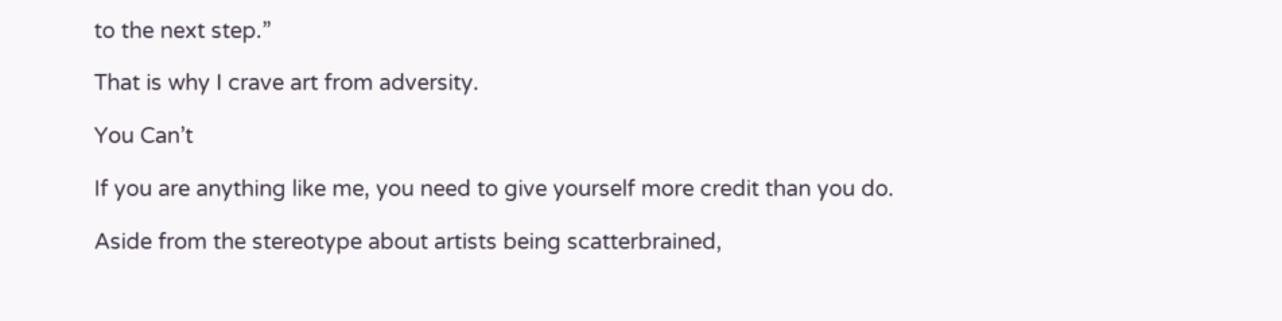to the next step.”

That is why I crave art from adversity.

You Can’t

If you are anything like me, you need to give yourself more credit than you do.

Aside from the stereotype about artists being scatterbrained,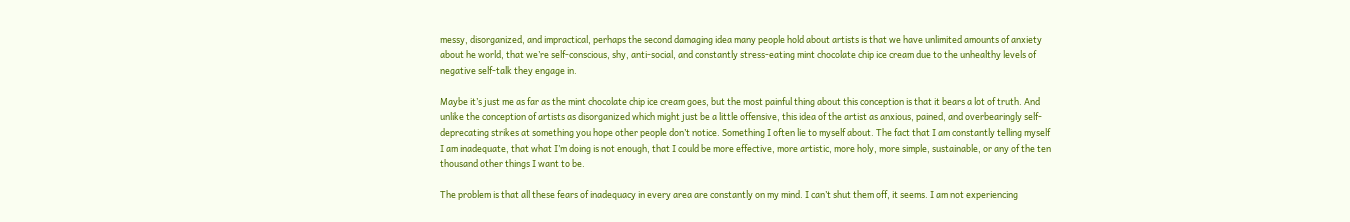messy, disorganized, and impractical, perhaps the second damaging idea many people hold about artists is that we have unlimited amounts of anxiety about he world, that we’re self-conscious, shy, anti-social, and constantly stress-eating mint chocolate chip ice cream due to the unhealthy levels of negative self-talk they engage in.

Maybe it’s just me as far as the mint chocolate chip ice cream goes, but the most painful thing about this conception is that it bears a lot of truth. And unlike the conception of artists as disorganized which might just be a little offensive, this idea of the artist as anxious, pained, and overbearingly self-deprecating strikes at something you hope other people don’t notice. Something I often lie to myself about. The fact that I am constantly telling myself I am inadequate, that what I’m doing is not enough, that I could be more effective, more artistic, more holy, more simple, sustainable, or any of the ten thousand other things I want to be.

The problem is that all these fears of inadequacy in every area are constantly on my mind. I can’t shut them off, it seems. I am not experiencing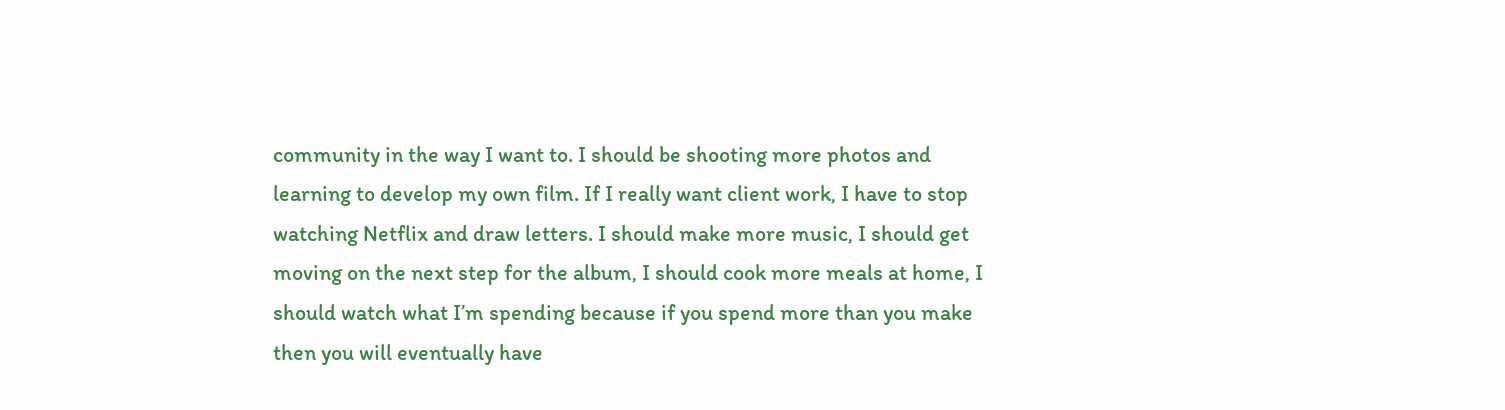community in the way I want to. I should be shooting more photos and learning to develop my own film. If I really want client work, I have to stop watching Netflix and draw letters. I should make more music, I should get moving on the next step for the album, I should cook more meals at home, I should watch what I’m spending because if you spend more than you make then you will eventually have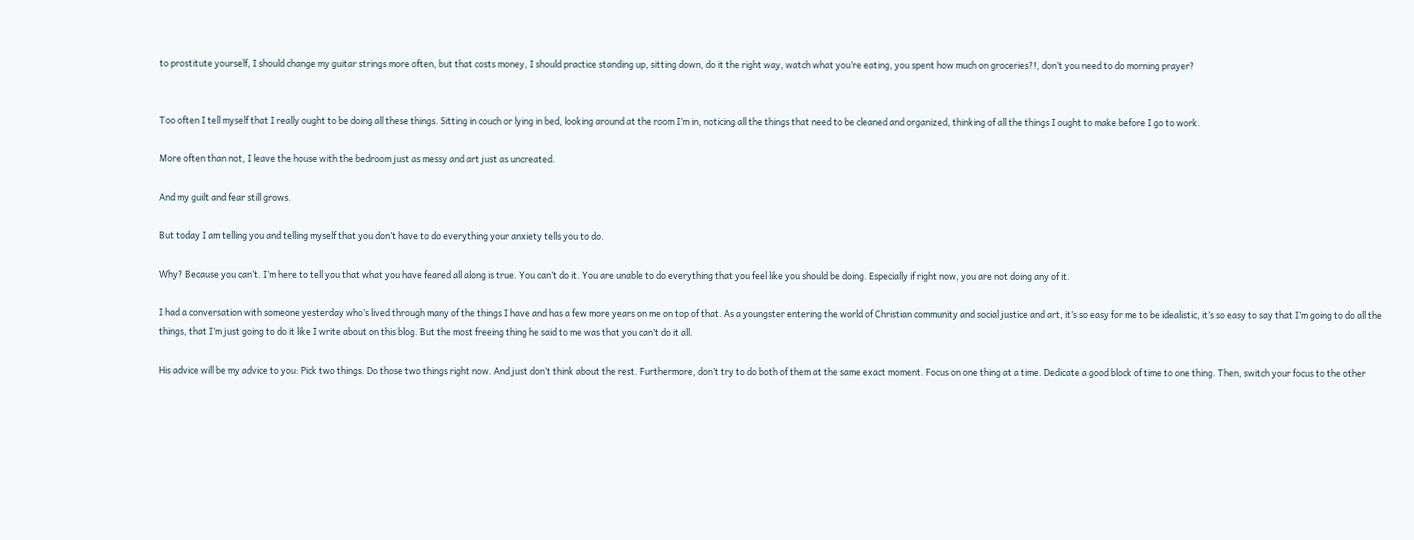to prostitute yourself, I should change my guitar strings more often, but that costs money, I should practice standing up, sitting down, do it the right way, watch what you’re eating, you spent how much on groceries?!, don’t you need to do morning prayer?


Too often I tell myself that I really ought to be doing all these things. Sitting in couch or lying in bed, looking around at the room I’m in, noticing all the things that need to be cleaned and organized, thinking of all the things I ought to make before I go to work.

More often than not, I leave the house with the bedroom just as messy and art just as uncreated.

And my guilt and fear still grows.

But today I am telling you and telling myself that you don’t have to do everything your anxiety tells you to do.

Why? Because you can’t. I’m here to tell you that what you have feared all along is true. You can’t do it. You are unable to do everything that you feel like you should be doing. Especially if right now, you are not doing any of it.

I had a conversation with someone yesterday who’s lived through many of the things I have and has a few more years on me on top of that. As a youngster entering the world of Christian community and social justice and art, it’s so easy for me to be idealistic, it’s so easy to say that I’m going to do all the things, that I’m just going to do it like I write about on this blog. But the most freeing thing he said to me was that you can’t do it all.

His advice will be my advice to you: Pick two things. Do those two things right now. And just don’t think about the rest. Furthermore, don’t try to do both of them at the same exact moment. Focus on one thing at a time. Dedicate a good block of time to one thing. Then, switch your focus to the other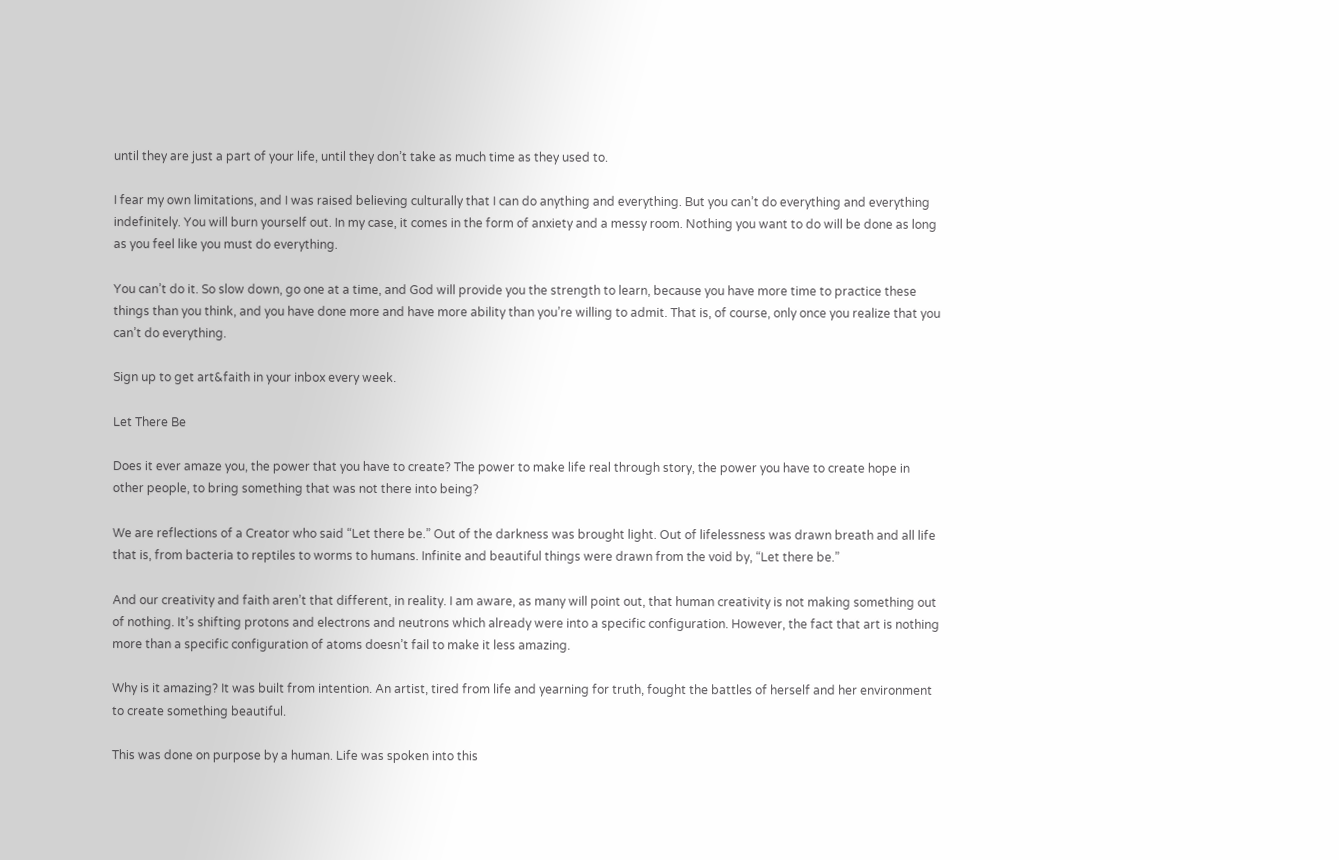until they are just a part of your life, until they don’t take as much time as they used to.

I fear my own limitations, and I was raised believing culturally that I can do anything and everything. But you can’t do everything and everything indefinitely. You will burn yourself out. In my case, it comes in the form of anxiety and a messy room. Nothing you want to do will be done as long as you feel like you must do everything.

You can’t do it. So slow down, go one at a time, and God will provide you the strength to learn, because you have more time to practice these things than you think, and you have done more and have more ability than you’re willing to admit. That is, of course, only once you realize that you can’t do everything.

Sign up to get art&faith in your inbox every week.

Let There Be

Does it ever amaze you, the power that you have to create? The power to make life real through story, the power you have to create hope in other people, to bring something that was not there into being?

We are reflections of a Creator who said “Let there be.” Out of the darkness was brought light. Out of lifelessness was drawn breath and all life that is, from bacteria to reptiles to worms to humans. Infinite and beautiful things were drawn from the void by, “Let there be.”

And our creativity and faith aren’t that different, in reality. I am aware, as many will point out, that human creativity is not making something out of nothing. It’s shifting protons and electrons and neutrons which already were into a specific configuration. However, the fact that art is nothing more than a specific configuration of atoms doesn’t fail to make it less amazing.

Why is it amazing? It was built from intention. An artist, tired from life and yearning for truth, fought the battles of herself and her environment to create something beautiful.

This was done on purpose by a human. Life was spoken into this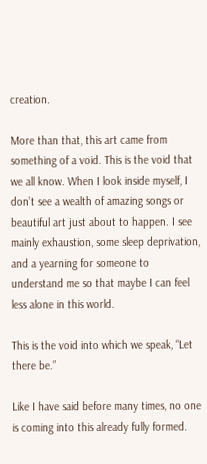creation.

More than that, this art came from something of a void. This is the void that we all know. When I look inside myself, I don’t see a wealth of amazing songs or beautiful art just about to happen. I see mainly exhaustion, some sleep deprivation, and a yearning for someone to understand me so that maybe I can feel less alone in this world.

This is the void into which we speak, “Let there be.”

Like I have said before many times, no one is coming into this already fully formed.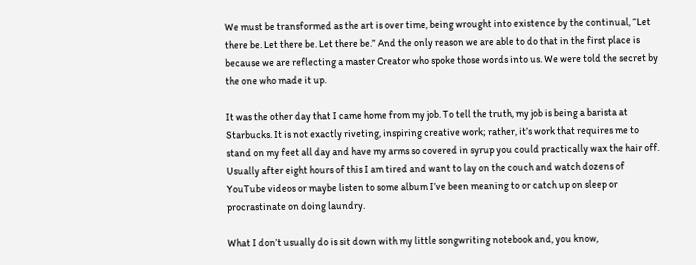We must be transformed as the art is over time, being wrought into existence by the continual, “Let there be. Let there be. Let there be.” And the only reason we are able to do that in the first place is because we are reflecting a master Creator who spoke those words into us. We were told the secret by the one who made it up.

It was the other day that I came home from my job. To tell the truth, my job is being a barista at Starbucks. It is not exactly riveting, inspiring creative work; rather, it’s work that requires me to stand on my feet all day and have my arms so covered in syrup you could practically wax the hair off. Usually after eight hours of this I am tired and want to lay on the couch and watch dozens of YouTube videos or maybe listen to some album I’ve been meaning to or catch up on sleep or procrastinate on doing laundry.

What I don’t usually do is sit down with my little songwriting notebook and, you know,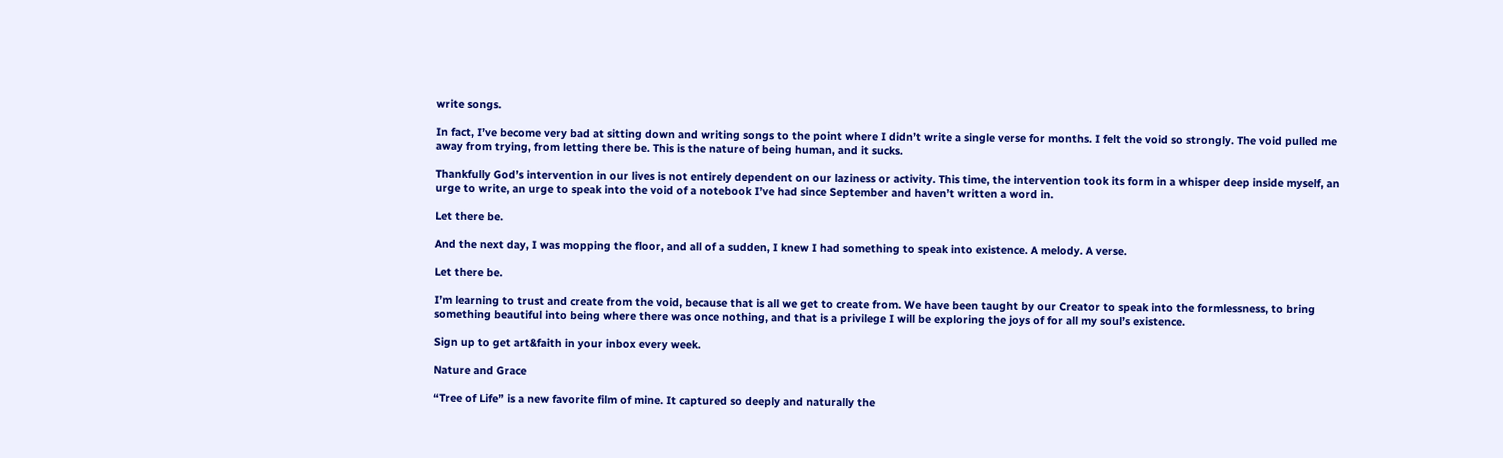write songs.

In fact, I’ve become very bad at sitting down and writing songs to the point where I didn’t write a single verse for months. I felt the void so strongly. The void pulled me away from trying, from letting there be. This is the nature of being human, and it sucks.

Thankfully God’s intervention in our lives is not entirely dependent on our laziness or activity. This time, the intervention took its form in a whisper deep inside myself, an urge to write, an urge to speak into the void of a notebook I’ve had since September and haven’t written a word in.

Let there be.

And the next day, I was mopping the floor, and all of a sudden, I knew I had something to speak into existence. A melody. A verse.

Let there be.

I’m learning to trust and create from the void, because that is all we get to create from. We have been taught by our Creator to speak into the formlessness, to bring something beautiful into being where there was once nothing, and that is a privilege I will be exploring the joys of for all my soul’s existence.

Sign up to get art&faith in your inbox every week.

Nature and Grace

“Tree of Life” is a new favorite film of mine. It captured so deeply and naturally the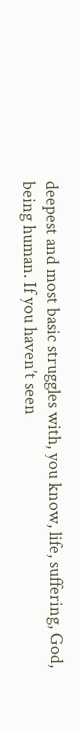deepest and most basic struggles with, you know, life, suffering, God, being human. If you haven’t seen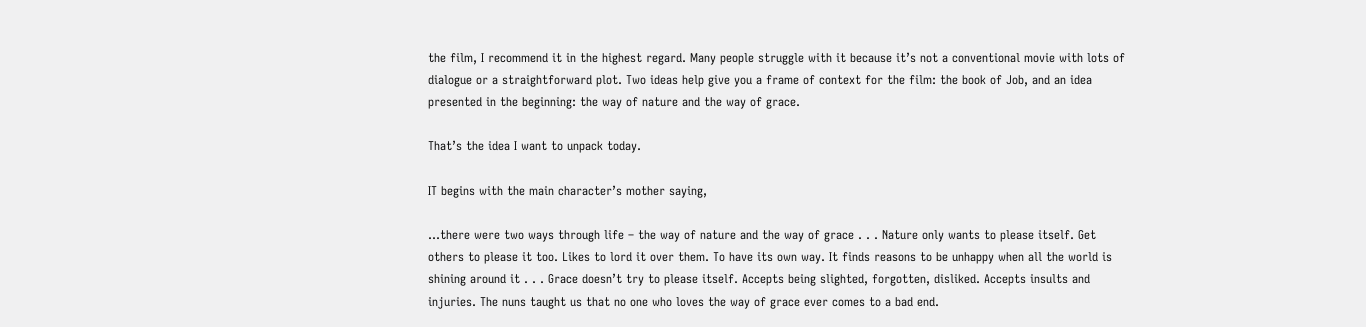the film, I recommend it in the highest regard. Many people struggle with it because it’s not a conventional movie with lots of dialogue or a straightforward plot. Two ideas help give you a frame of context for the film: the book of Job, and an idea presented in the beginning: the way of nature and the way of grace.

That’s the idea I want to unpack today.

IT begins with the main character’s mother saying,

…there were two ways through life – the way of nature and the way of grace . . . Nature only wants to please itself. Get others to please it too. Likes to lord it over them. To have its own way. It finds reasons to be unhappy when all the world is shining around it . . . Grace doesn’t try to please itself. Accepts being slighted, forgotten, disliked. Accepts insults and injuries. The nuns taught us that no one who loves the way of grace ever comes to a bad end.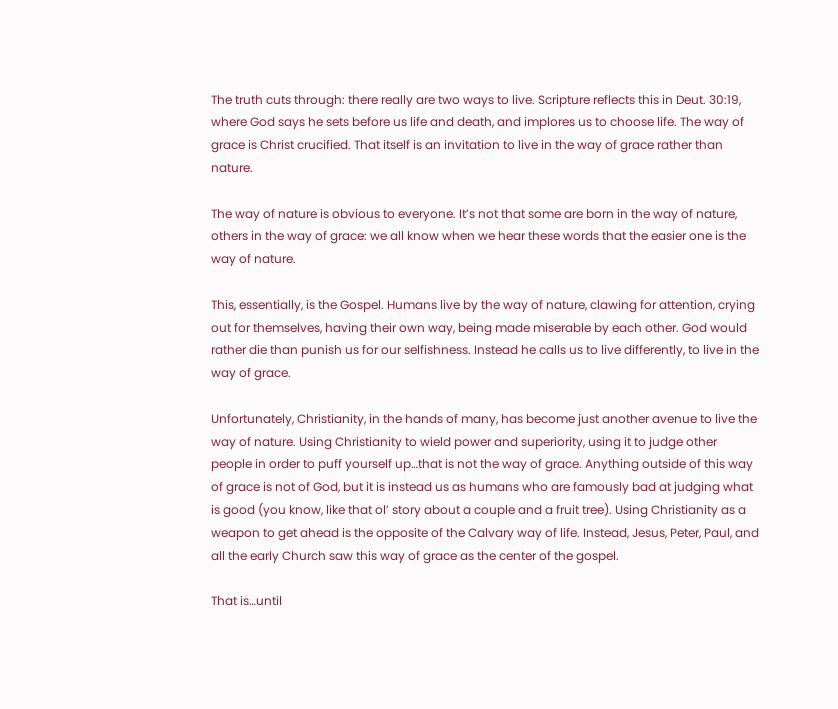The truth cuts through: there really are two ways to live. Scripture reflects this in Deut. 30:19, where God says he sets before us life and death, and implores us to choose life. The way of grace is Christ crucified. That itself is an invitation to live in the way of grace rather than nature.

The way of nature is obvious to everyone. It’s not that some are born in the way of nature, others in the way of grace: we all know when we hear these words that the easier one is the way of nature.

This, essentially, is the Gospel. Humans live by the way of nature, clawing for attention, crying out for themselves, having their own way, being made miserable by each other. God would rather die than punish us for our selfishness. Instead he calls us to live differently, to live in the way of grace.

Unfortunately, Christianity, in the hands of many, has become just another avenue to live the way of nature. Using Christianity to wield power and superiority, using it to judge other people in order to puff yourself up…that is not the way of grace. Anything outside of this way of grace is not of God, but it is instead us as humans who are famously bad at judging what is good (you know, like that ol’ story about a couple and a fruit tree). Using Christianity as a weapon to get ahead is the opposite of the Calvary way of life. Instead, Jesus, Peter, Paul, and all the early Church saw this way of grace as the center of the gospel.

That is…until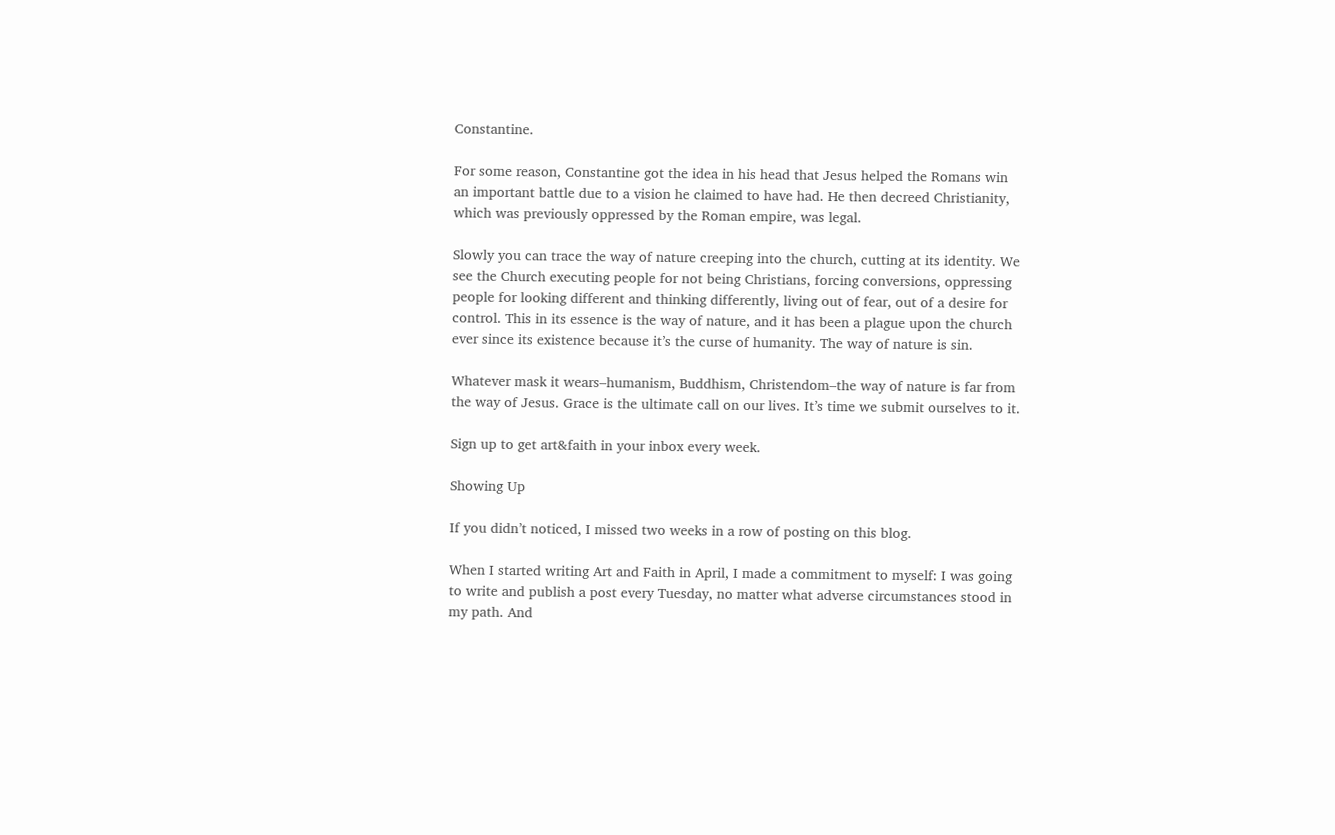Constantine.

For some reason, Constantine got the idea in his head that Jesus helped the Romans win an important battle due to a vision he claimed to have had. He then decreed Christianity, which was previously oppressed by the Roman empire, was legal.

Slowly you can trace the way of nature creeping into the church, cutting at its identity. We see the Church executing people for not being Christians, forcing conversions, oppressing people for looking different and thinking differently, living out of fear, out of a desire for control. This in its essence is the way of nature, and it has been a plague upon the church ever since its existence because it’s the curse of humanity. The way of nature is sin.

Whatever mask it wears–humanism, Buddhism, Christendom–the way of nature is far from the way of Jesus. Grace is the ultimate call on our lives. It’s time we submit ourselves to it.

Sign up to get art&faith in your inbox every week.

Showing Up

If you didn’t noticed, I missed two weeks in a row of posting on this blog.

When I started writing Art and Faith in April, I made a commitment to myself: I was going to write and publish a post every Tuesday, no matter what adverse circumstances stood in my path. And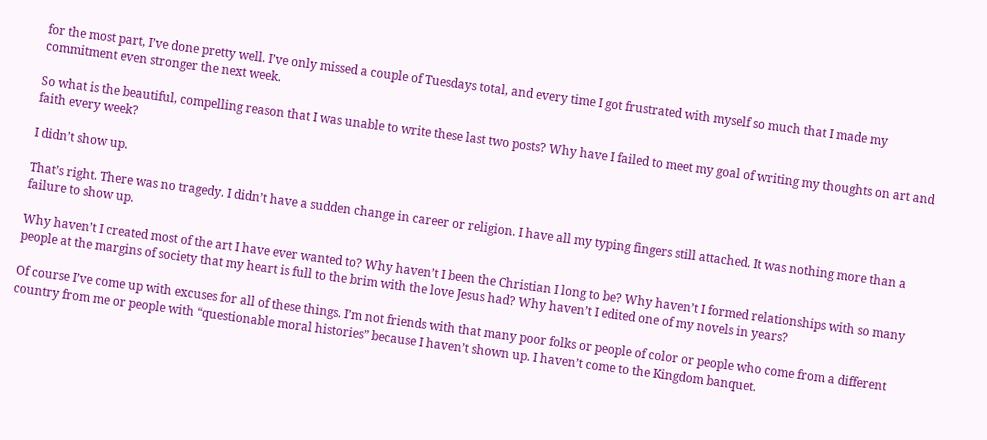for the most part, I’ve done pretty well. I’ve only missed a couple of Tuesdays total, and every time I got frustrated with myself so much that I made my commitment even stronger the next week.

So what is the beautiful, compelling reason that I was unable to write these last two posts? Why have I failed to meet my goal of writing my thoughts on art and faith every week?

I didn’t show up.

That’s right. There was no tragedy. I didn’t have a sudden change in career or religion. I have all my typing fingers still attached. It was nothing more than a failure to show up.

Why haven’t I created most of the art I have ever wanted to? Why haven’t I been the Christian I long to be? Why haven’t I formed relationships with so many people at the margins of society that my heart is full to the brim with the love Jesus had? Why haven’t I edited one of my novels in years?

Of course I’ve come up with excuses for all of these things. I’m not friends with that many poor folks or people of color or people who come from a different country from me or people with “questionable moral histories” because I haven’t shown up. I haven’t come to the Kingdom banquet.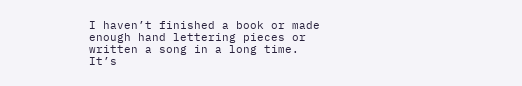I haven’t finished a book or made enough hand lettering pieces or written a song in a long time. It’s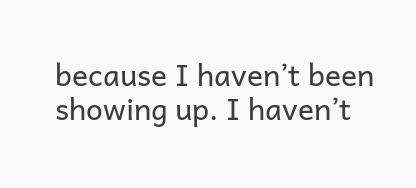because I haven’t been showing up. I haven’t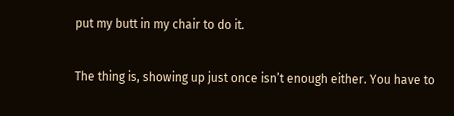put my butt in my chair to do it.

The thing is, showing up just once isn’t enough either. You have to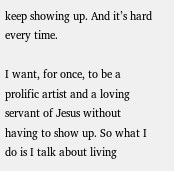keep showing up. And it’s hard every time.

I want, for once, to be a prolific artist and a loving servant of Jesus without having to show up. So what I do is I talk about living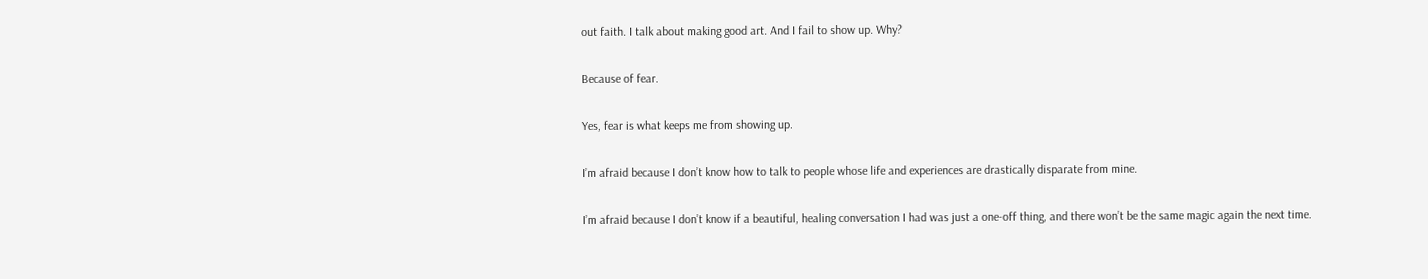out faith. I talk about making good art. And I fail to show up. Why?

Because of fear.

Yes, fear is what keeps me from showing up.

I’m afraid because I don’t know how to talk to people whose life and experiences are drastically disparate from mine.

I’m afraid because I don’t know if a beautiful, healing conversation I had was just a one-off thing, and there won’t be the same magic again the next time.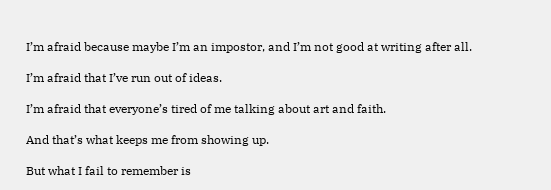I’m afraid because maybe I’m an impostor, and I’m not good at writing after all.

I’m afraid that I’ve run out of ideas.

I’m afraid that everyone’s tired of me talking about art and faith.

And that’s what keeps me from showing up.

But what I fail to remember is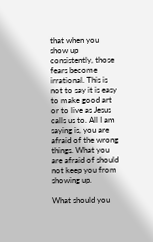that when you show up consistently, those fears become irrational. This is not to say it is easy to make good art or to live as Jesus calls us to. All I am saying is, you are afraid of the wrong things. What you are afraid of should not keep you from showing up.

What should you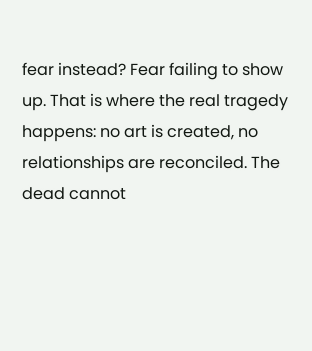fear instead? Fear failing to show up. That is where the real tragedy happens: no art is created, no relationships are reconciled. The dead cannot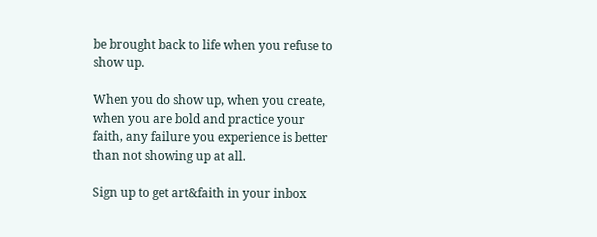be brought back to life when you refuse to show up.

When you do show up, when you create, when you are bold and practice your faith, any failure you experience is better than not showing up at all.

Sign up to get art&faith in your inbox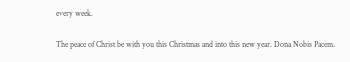every week.

The peace of Christ be with you this Christmas and into this new year. Dona Nobis Pacem.